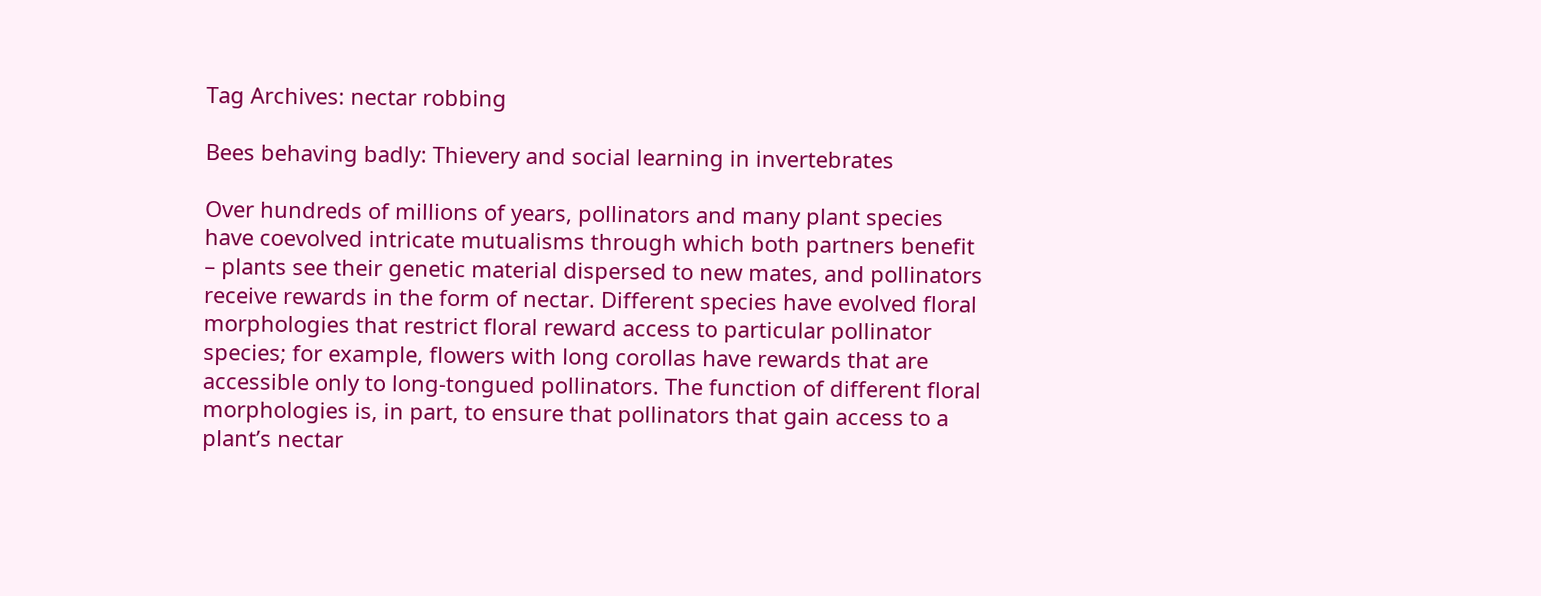Tag Archives: nectar robbing

Bees behaving badly: Thievery and social learning in invertebrates

Over hundreds of millions of years, pollinators and many plant species have coevolved intricate mutualisms through which both partners benefit – plants see their genetic material dispersed to new mates, and pollinators receive rewards in the form of nectar. Different species have evolved floral morphologies that restrict floral reward access to particular pollinator species; for example, flowers with long corollas have rewards that are accessible only to long-tongued pollinators. The function of different floral morphologies is, in part, to ensure that pollinators that gain access to a plant’s nectar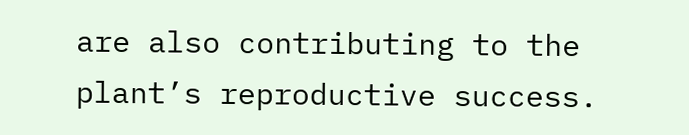are also contributing to the plant’s reproductive success.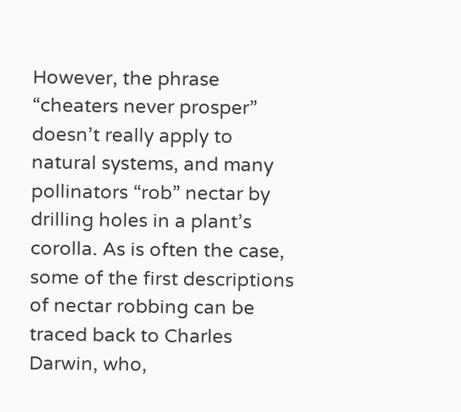However, the phrase “cheaters never prosper” doesn’t really apply to natural systems, and many pollinators “rob” nectar by drilling holes in a plant’s corolla. As is often the case, some of the first descriptions of nectar robbing can be traced back to Charles Darwin, who,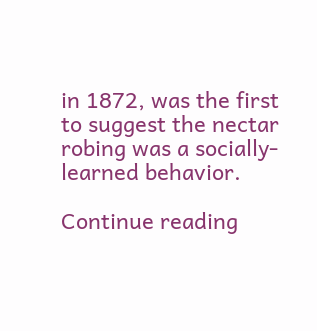in 1872, was the first to suggest the nectar robing was a socially-learned behavior.

Continue reading